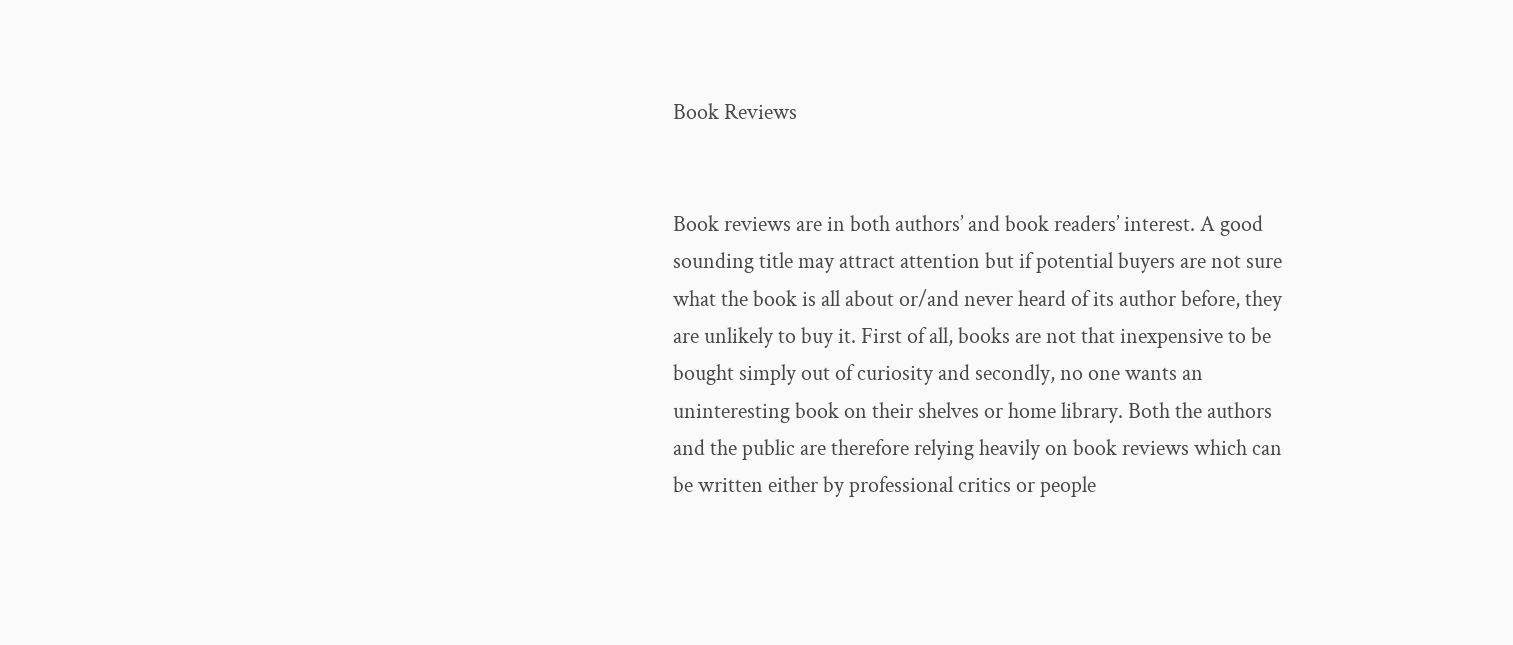Book Reviews


Book reviews are in both authors’ and book readers’ interest. A good sounding title may attract attention but if potential buyers are not sure what the book is all about or/and never heard of its author before, they are unlikely to buy it. First of all, books are not that inexpensive to be bought simply out of curiosity and secondly, no one wants an uninteresting book on their shelves or home library. Both the authors and the public are therefore relying heavily on book reviews which can be written either by professional critics or people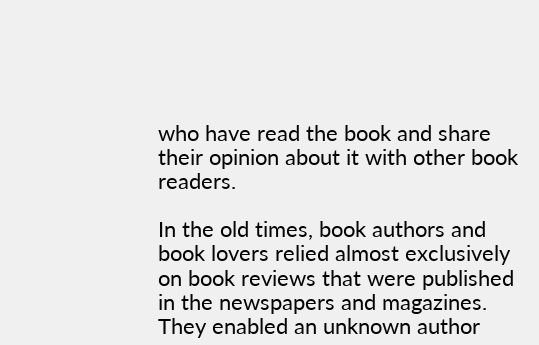who have read the book and share their opinion about it with other book readers.

In the old times, book authors and book lovers relied almost exclusively on book reviews that were published in the newspapers and magazines. They enabled an unknown author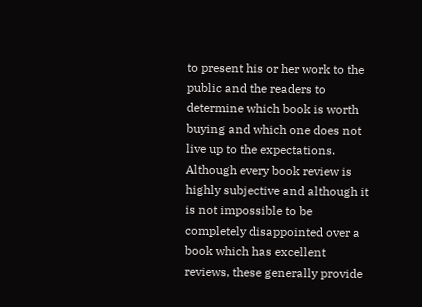to present his or her work to the public and the readers to determine which book is worth buying and which one does not live up to the expectations. Although every book review is highly subjective and although it is not impossible to be completely disappointed over a book which has excellent reviews, these generally provide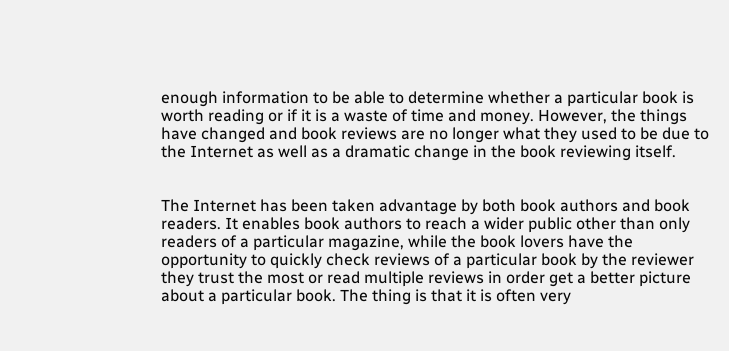enough information to be able to determine whether a particular book is worth reading or if it is a waste of time and money. However, the things have changed and book reviews are no longer what they used to be due to the Internet as well as a dramatic change in the book reviewing itself.


The Internet has been taken advantage by both book authors and book readers. It enables book authors to reach a wider public other than only readers of a particular magazine, while the book lovers have the opportunity to quickly check reviews of a particular book by the reviewer they trust the most or read multiple reviews in order get a better picture about a particular book. The thing is that it is often very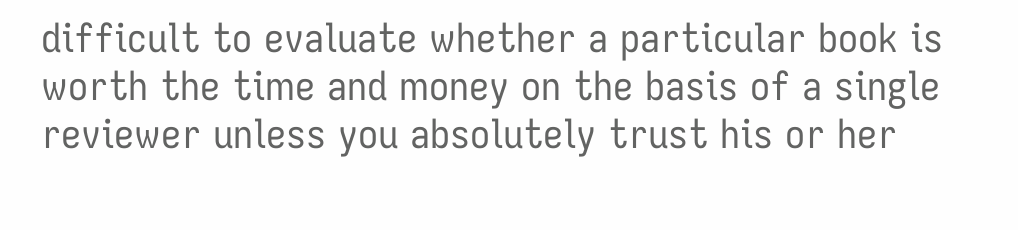difficult to evaluate whether a particular book is worth the time and money on the basis of a single reviewer unless you absolutely trust his or her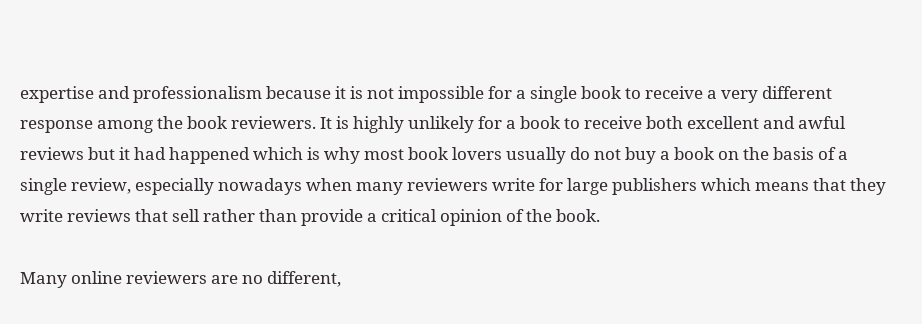expertise and professionalism because it is not impossible for a single book to receive a very different response among the book reviewers. It is highly unlikely for a book to receive both excellent and awful reviews but it had happened which is why most book lovers usually do not buy a book on the basis of a single review, especially nowadays when many reviewers write for large publishers which means that they write reviews that sell rather than provide a critical opinion of the book.

Many online reviewers are no different,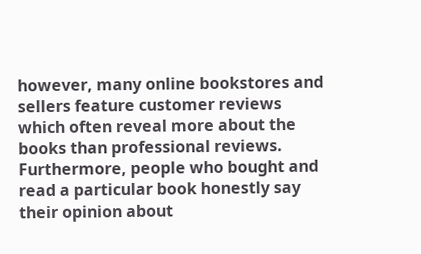however, many online bookstores and sellers feature customer reviews which often reveal more about the books than professional reviews. Furthermore, people who bought and read a particular book honestly say their opinion about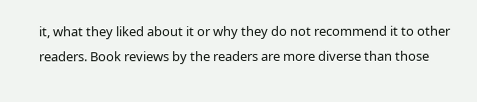it, what they liked about it or why they do not recommend it to other readers. Book reviews by the readers are more diverse than those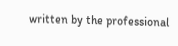written by the professional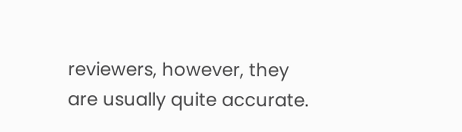reviewers, however, they are usually quite accurate.